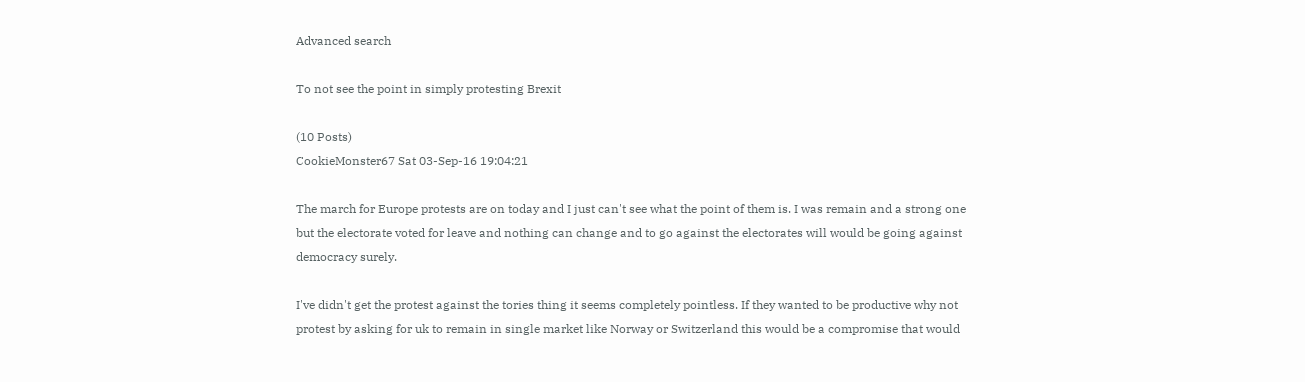Advanced search

To not see the point in simply protesting Brexit

(10 Posts)
CookieMonster67 Sat 03-Sep-16 19:04:21

The march for Europe protests are on today and I just can't see what the point of them is. I was remain and a strong one but the electorate voted for leave and nothing can change and to go against the electorates will would be going against democracy surely.

I've didn't get the protest against the tories thing it seems completely pointless. If they wanted to be productive why not protest by asking for uk to remain in single market like Norway or Switzerland this would be a compromise that would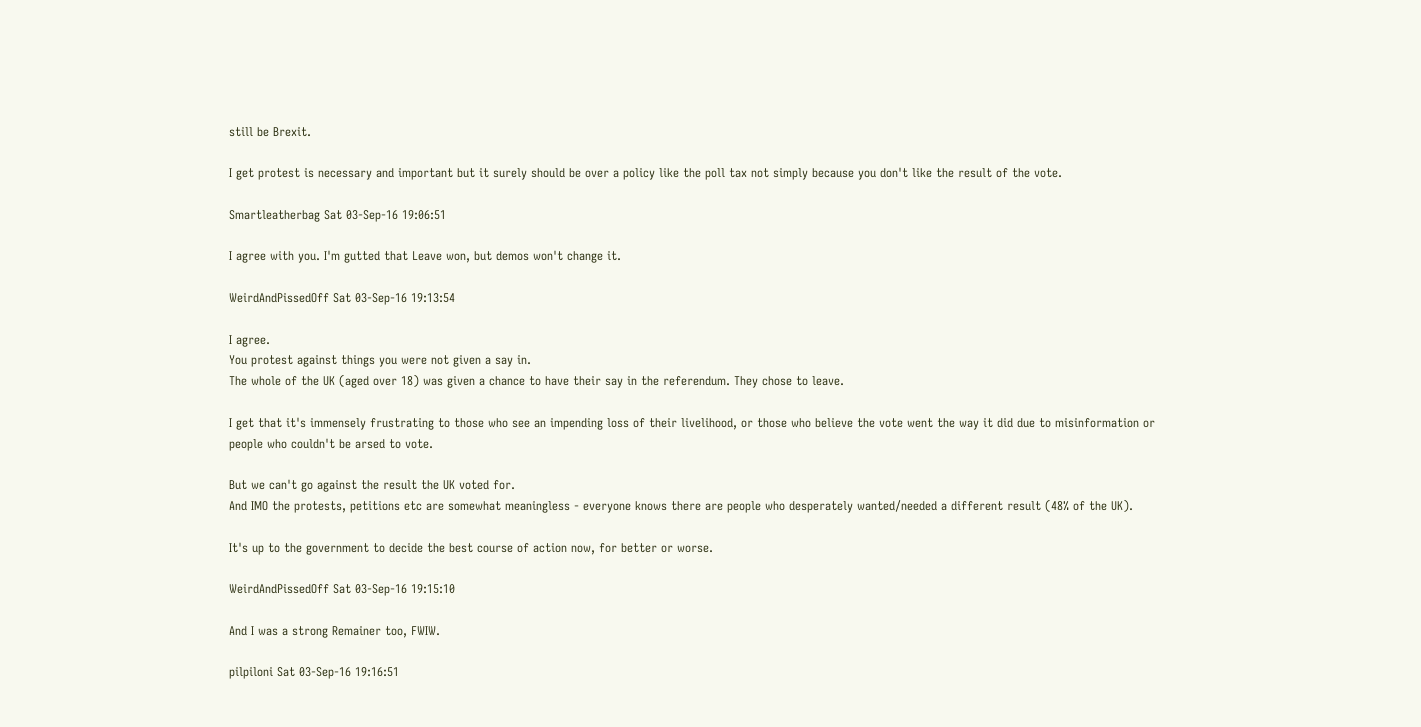still be Brexit.

I get protest is necessary and important but it surely should be over a policy like the poll tax not simply because you don't like the result of the vote.

Smartleatherbag Sat 03-Sep-16 19:06:51

I agree with you. I'm gutted that Leave won, but demos won't change it.

WeirdAndPissedOff Sat 03-Sep-16 19:13:54

I agree.
You protest against things you were not given a say in.
The whole of the UK (aged over 18) was given a chance to have their say in the referendum. They chose to leave.

I get that it's immensely frustrating to those who see an impending loss of their livelihood, or those who believe the vote went the way it did due to misinformation or people who couldn't be arsed to vote.

But we can't go against the result the UK voted for.
And IMO the protests, petitions etc are somewhat meaningless - everyone knows there are people who desperately wanted/needed a different result (48% of the UK).

It's up to the government to decide the best course of action now, for better or worse.

WeirdAndPissedOff Sat 03-Sep-16 19:15:10

And I was a strong Remainer too, FWIW.

pilpiloni Sat 03-Sep-16 19:16:51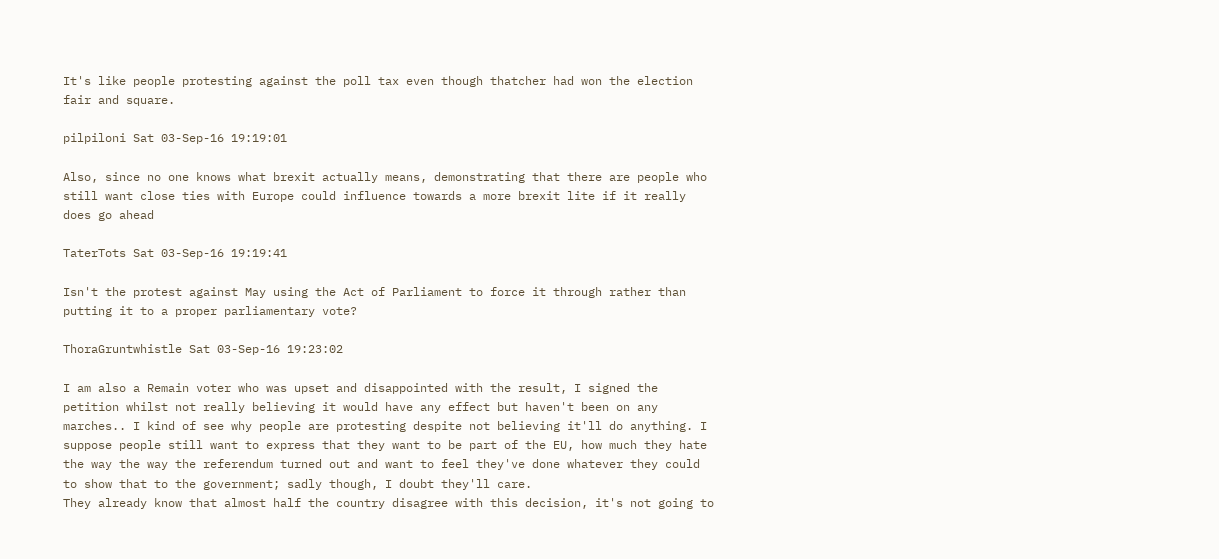It's like people protesting against the poll tax even though thatcher had won the election fair and square.

pilpiloni Sat 03-Sep-16 19:19:01

Also, since no one knows what brexit actually means, demonstrating that there are people who still want close ties with Europe could influence towards a more brexit lite if it really does go ahead

TaterTots Sat 03-Sep-16 19:19:41

Isn't the protest against May using the Act of Parliament to force it through rather than putting it to a proper parliamentary vote?

ThoraGruntwhistle Sat 03-Sep-16 19:23:02

I am also a Remain voter who was upset and disappointed with the result, I signed the petition whilst not really believing it would have any effect but haven't been on any marches.. I kind of see why people are protesting despite not believing it'll do anything. I suppose people still want to express that they want to be part of the EU, how much they hate the way the way the referendum turned out and want to feel they've done whatever they could to show that to the government; sadly though, I doubt they'll care.
They already know that almost half the country disagree with this decision, it's not going to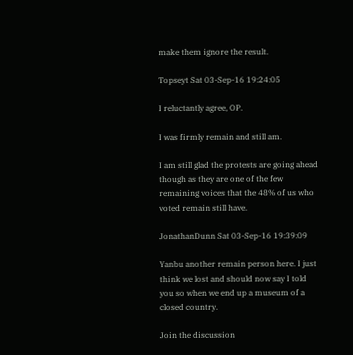make them ignore the result.

Topseyt Sat 03-Sep-16 19:24:05

I reluctantly agree, OP.

I was firmly remain and still am.

I am still glad the protests are going ahead though as they are one of the few remaining voices that the 48% of us who voted remain still have.

JonathanDunn Sat 03-Sep-16 19:39:09

Yanbu another remain person here. I just think we lost and should now say I told you so when we end up a museum of a closed country.

Join the discussion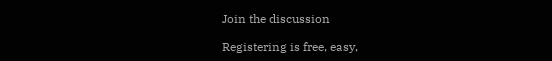Join the discussion

Registering is free, easy,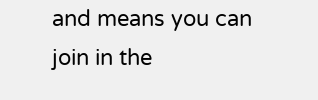and means you can join in the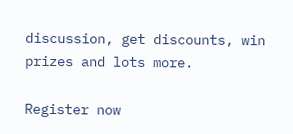discussion, get discounts, win prizes and lots more.

Register now